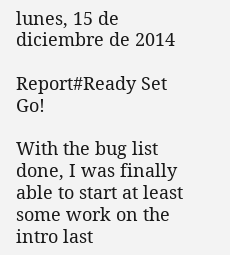lunes, 15 de diciembre de 2014

Report#Ready Set Go!

With the bug list done, I was finally able to start at least some work on the intro last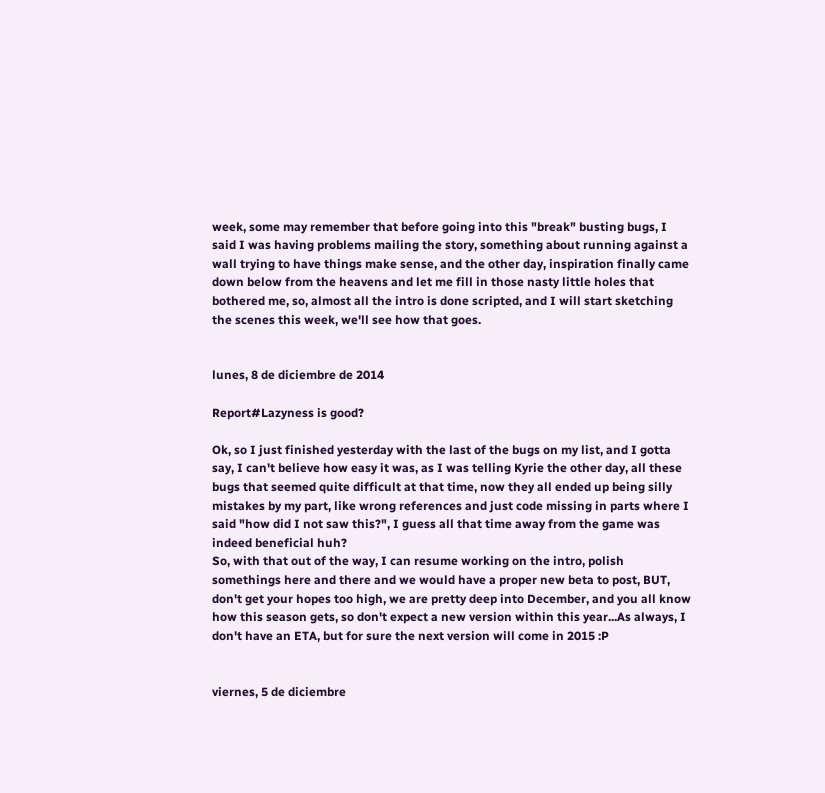week, some may remember that before going into this "break" busting bugs, I said I was having problems mailing the story, something about running against a wall trying to have things make sense, and the other day, inspiration finally came down below from the heavens and let me fill in those nasty little holes that bothered me, so, almost all the intro is done scripted, and I will start sketching the scenes this week, we'll see how that goes.


lunes, 8 de diciembre de 2014

Report#Lazyness is good?

Ok, so I just finished yesterday with the last of the bugs on my list, and I gotta say, I can't believe how easy it was, as I was telling Kyrie the other day, all these bugs that seemed quite difficult at that time, now they all ended up being silly mistakes by my part, like wrong references and just code missing in parts where I said "how did I not saw this?", I guess all that time away from the game was indeed beneficial huh?
So, with that out of the way, I can resume working on the intro, polish somethings here and there and we would have a proper new beta to post, BUT, don't get your hopes too high, we are pretty deep into December, and you all know how this season gets, so don't expect a new version within this year...As always, I don't have an ETA, but for sure the next version will come in 2015 :P


viernes, 5 de diciembre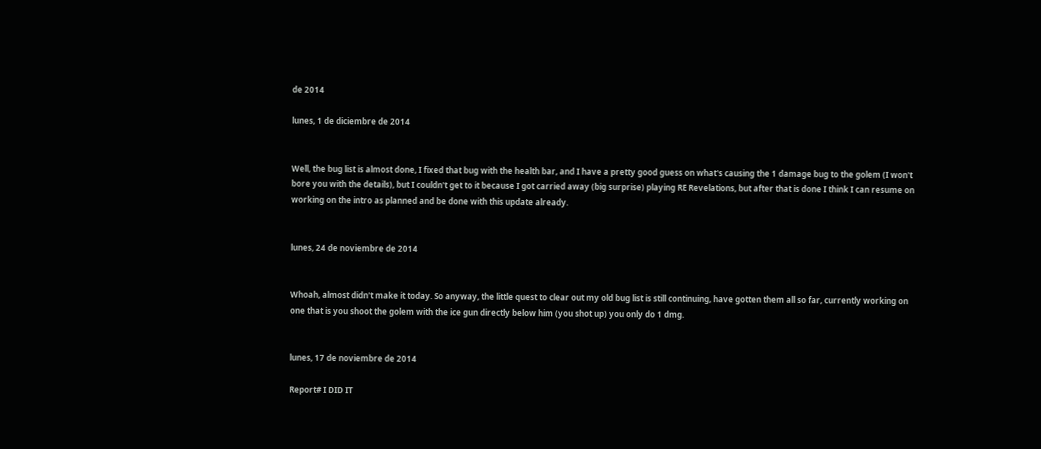de 2014

lunes, 1 de diciembre de 2014


Well, the bug list is almost done, I fixed that bug with the health bar, and I have a pretty good guess on what's causing the 1 damage bug to the golem (I won't bore you with the details), but I couldn't get to it because I got carried away (big surprise) playing RE Revelations, but after that is done I think I can resume on working on the intro as planned and be done with this update already.


lunes, 24 de noviembre de 2014


Whoah, almost didn't make it today. So anyway, the little quest to clear out my old bug list is still continuing, have gotten them all so far, currently working on one that is you shoot the golem with the ice gun directly below him (you shot up) you only do 1 dmg.


lunes, 17 de noviembre de 2014

Report# I DID IT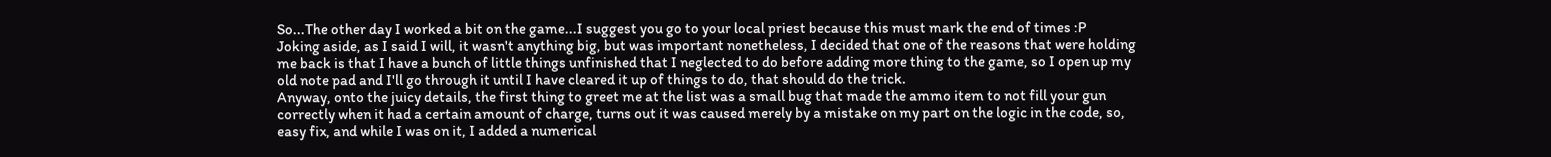So...The other day I worked a bit on the game...I suggest you go to your local priest because this must mark the end of times :P
Joking aside, as I said I will, it wasn't anything big, but was important nonetheless, I decided that one of the reasons that were holding me back is that I have a bunch of little things unfinished that I neglected to do before adding more thing to the game, so I open up my old note pad and I'll go through it until I have cleared it up of things to do, that should do the trick.
Anyway, onto the juicy details, the first thing to greet me at the list was a small bug that made the ammo item to not fill your gun correctly when it had a certain amount of charge, turns out it was caused merely by a mistake on my part on the logic in the code, so, easy fix, and while I was on it, I added a numerical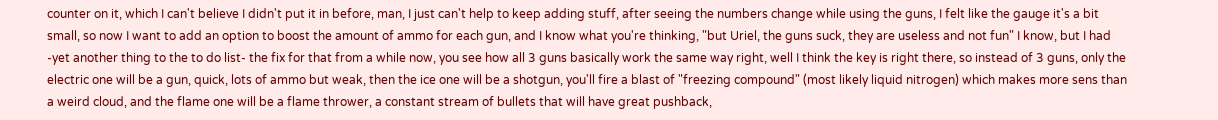counter on it, which I can't believe I didn't put it in before, man, I just can't help to keep adding stuff, after seeing the numbers change while using the guns, I felt like the gauge it's a bit small, so now I want to add an option to boost the amount of ammo for each gun, and I know what you're thinking, "but Uriel, the guns suck, they are useless and not fun" I know, but I had -yet another thing to the to do list- the fix for that from a while now, you see how all 3 guns basically work the same way right, well I think the key is right there, so instead of 3 guns, only the electric one will be a gun, quick, lots of ammo but weak, then the ice one will be a shotgun, you'll fire a blast of "freezing compound" (most likely liquid nitrogen) which makes more sens than a weird cloud, and the flame one will be a flame thrower, a constant stream of bullets that will have great pushback,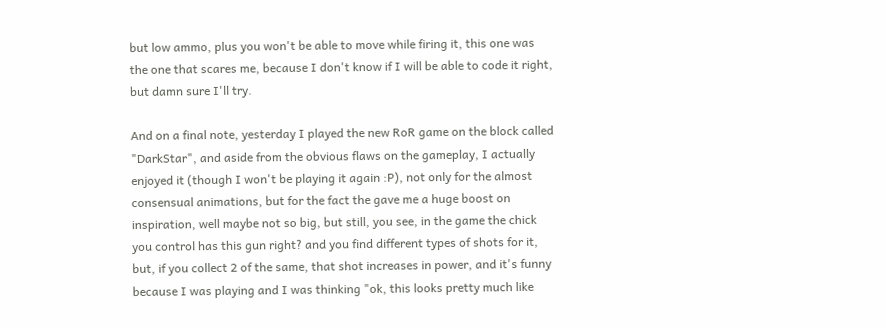but low ammo, plus you won't be able to move while firing it, this one was the one that scares me, because I don't know if I will be able to code it right, but damn sure I'll try.

And on a final note, yesterday I played the new RoR game on the block called "DarkStar", and aside from the obvious flaws on the gameplay, I actually enjoyed it (though I won't be playing it again :P), not only for the almost consensual animations, but for the fact the gave me a huge boost on inspiration, well maybe not so big, but still, you see, in the game the chick you control has this gun right? and you find different types of shots for it, but, if you collect 2 of the same, that shot increases in power, and it's funny because I was playing and I was thinking "ok, this looks pretty much like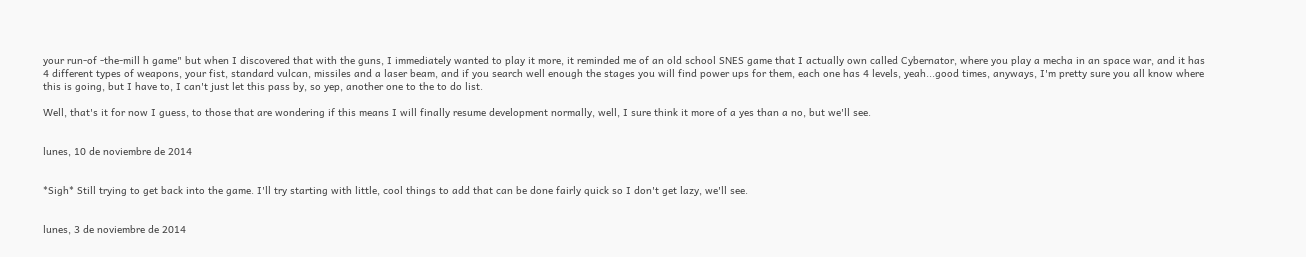your run-of -the-mill h game" but when I discovered that with the guns, I immediately wanted to play it more, it reminded me of an old school SNES game that I actually own called Cybernator, where you play a mecha in an space war, and it has 4 different types of weapons, your fist, standard vulcan, missiles and a laser beam, and if you search well enough the stages you will find power ups for them, each one has 4 levels, yeah...good times, anyways, I'm pretty sure you all know where this is going, but I have to, I can't just let this pass by, so yep, another one to the to do list.

Well, that's it for now I guess, to those that are wondering if this means I will finally resume development normally, well, I sure think it more of a yes than a no, but we'll see.


lunes, 10 de noviembre de 2014


*Sigh* Still trying to get back into the game. I'll try starting with little, cool things to add that can be done fairly quick so I don't get lazy, we'll see.


lunes, 3 de noviembre de 2014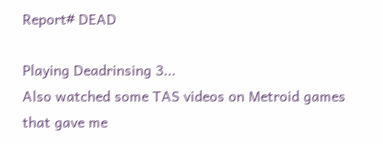Report# DEAD

Playing Deadrinsing 3...
Also watched some TAS videos on Metroid games that gave me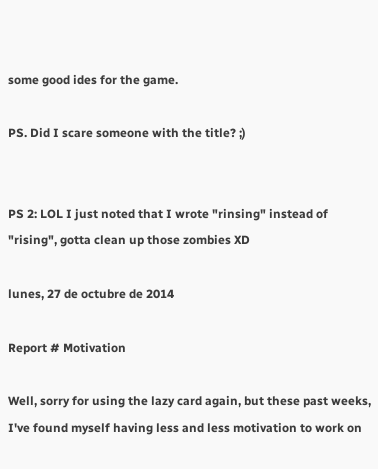some good ides for the game.

PS. Did I scare someone with the title? ;)


PS 2: LOL I just noted that I wrote "rinsing" instead of "rising", gotta clean up those zombies XD

lunes, 27 de octubre de 2014

Report # Motivation

Well, sorry for using the lazy card again, but these past weeks, I've found myself having less and less motivation to work on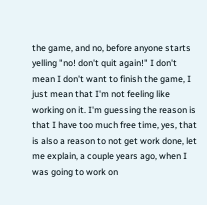the game, and no, before anyone starts yelling "no! don't quit again!" I don't mean I don't want to finish the game, I just mean that I'm not feeling like working on it. I'm guessing the reason is that I have too much free time, yes, that is also a reason to not get work done, let me explain, a couple years ago, when I was going to work on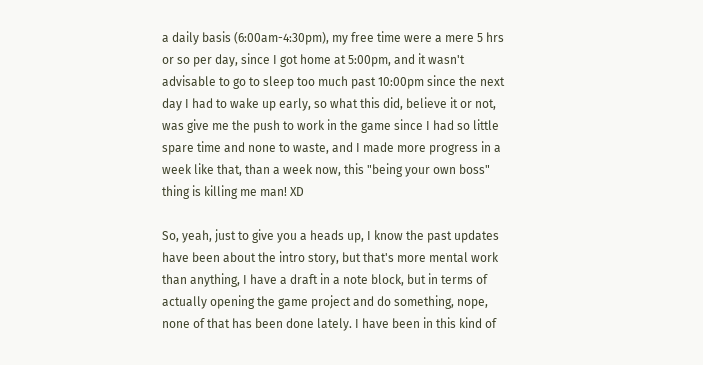a daily basis (6:00am-4:30pm), my free time were a mere 5 hrs or so per day, since I got home at 5:00pm, and it wasn't advisable to go to sleep too much past 10:00pm since the next day I had to wake up early, so what this did, believe it or not, was give me the push to work in the game since I had so little spare time and none to waste, and I made more progress in a week like that, than a week now, this "being your own boss" thing is killing me man! XD

So, yeah, just to give you a heads up, I know the past updates have been about the intro story, but that's more mental work than anything, I have a draft in a note block, but in terms of actually opening the game project and do something, nope, none of that has been done lately. I have been in this kind of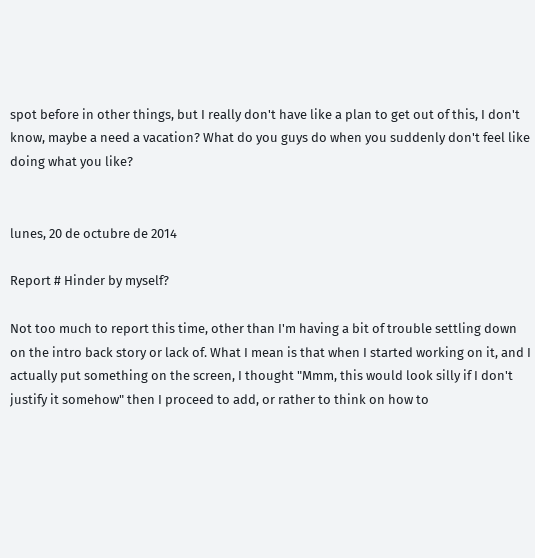spot before in other things, but I really don't have like a plan to get out of this, I don't know, maybe a need a vacation? What do you guys do when you suddenly don't feel like doing what you like?


lunes, 20 de octubre de 2014

Report # Hinder by myself?

Not too much to report this time, other than I'm having a bit of trouble settling down on the intro back story or lack of. What I mean is that when I started working on it, and I actually put something on the screen, I thought "Mmm, this would look silly if I don't justify it somehow" then I proceed to add, or rather to think on how to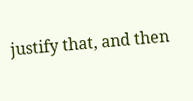justify that, and then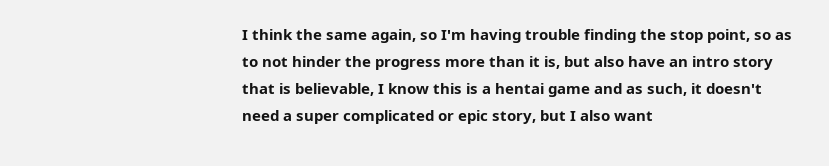I think the same again, so I'm having trouble finding the stop point, so as to not hinder the progress more than it is, but also have an intro story that is believable, I know this is a hentai game and as such, it doesn't need a super complicated or epic story, but I also want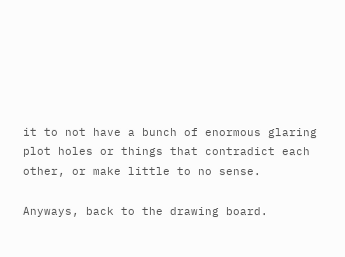it to not have a bunch of enormous glaring plot holes or things that contradict each other, or make little to no sense.

Anyways, back to the drawing board.